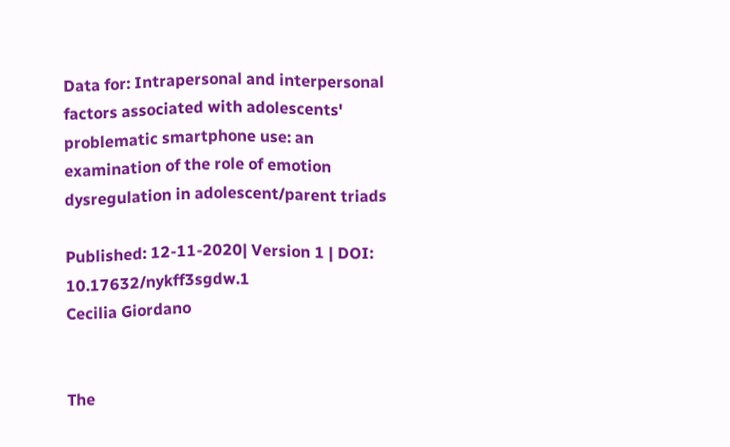Data for: Intrapersonal and interpersonal factors associated with adolescents' problematic smartphone use: an examination of the role of emotion dysregulation in adolescent/parent triads

Published: 12-11-2020| Version 1 | DOI: 10.17632/nykff3sgdw.1
Cecilia Giordano


The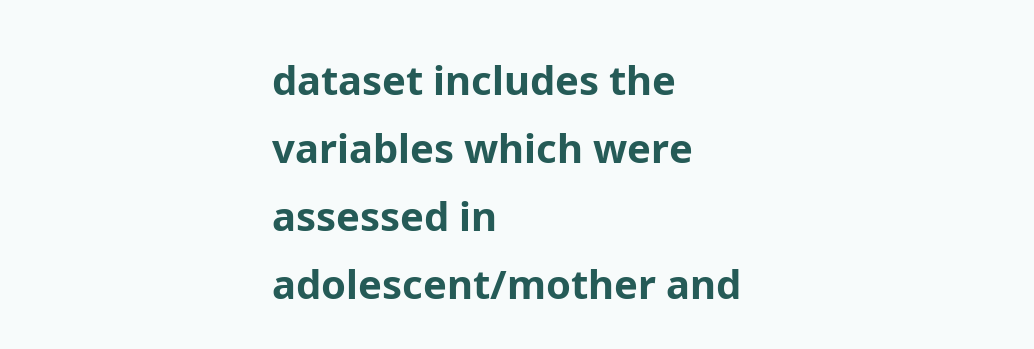dataset includes the variables which were assessed in adolescent/mother and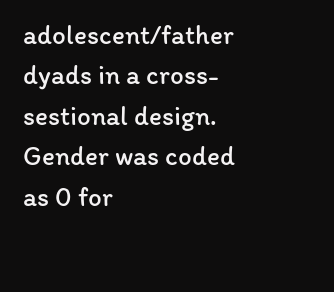adolescent/father dyads in a cross-sestional design. Gender was coded as 0 for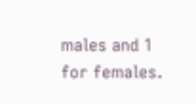males and 1 for females.